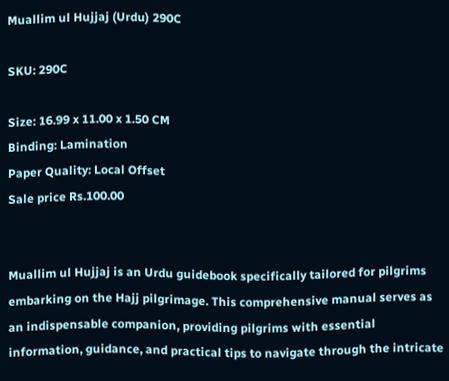Muallim ul Hujjaj (Urdu) 290C

SKU: 290C

Size: 16.99 x 11.00 x 1.50 CM
Binding: Lamination
Paper Quality: Local Offset
Sale price Rs.100.00


Muallim ul Hujjaj is an Urdu guidebook specifically tailored for pilgrims embarking on the Hajj pilgrimage. This comprehensive manual serves as an indispensable companion, providing pilgrims with essential information, guidance, and practical tips to navigate through the intricate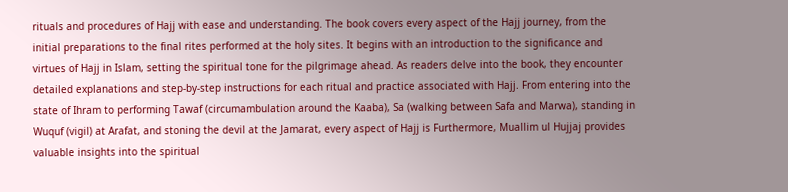rituals and procedures of Hajj with ease and understanding. The book covers every aspect of the Hajj journey, from the initial preparations to the final rites performed at the holy sites. It begins with an introduction to the significance and virtues of Hajj in Islam, setting the spiritual tone for the pilgrimage ahead. As readers delve into the book, they encounter detailed explanations and step-by-step instructions for each ritual and practice associated with Hajj. From entering into the state of Ihram to performing Tawaf (circumambulation around the Kaaba), Sa (walking between Safa and Marwa), standing in Wuquf (vigil) at Arafat, and stoning the devil at the Jamarat, every aspect of Hajj is Furthermore, Muallim ul Hujjaj provides valuable insights into the spiritual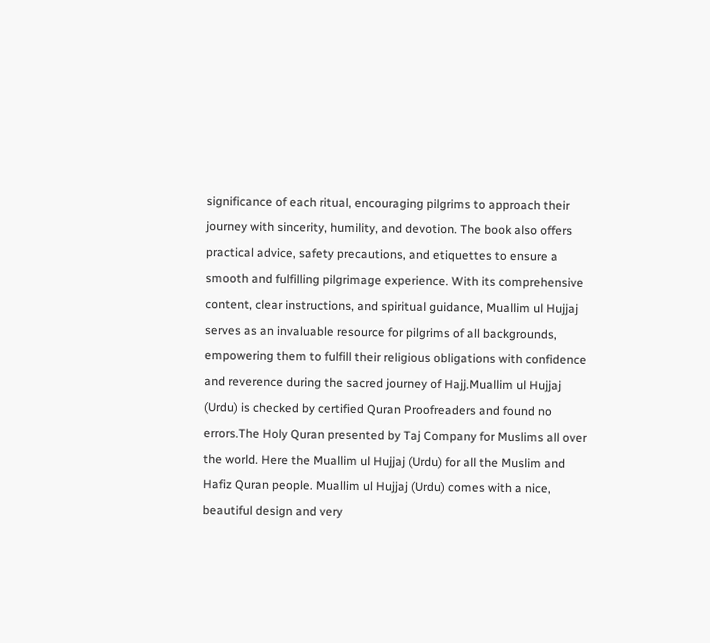significance of each ritual, encouraging pilgrims to approach their journey with sincerity, humility, and devotion. The book also offers practical advice, safety precautions, and etiquettes to ensure a smooth and fulfilling pilgrimage experience. With its comprehensive content, clear instructions, and spiritual guidance, Muallim ul Hujjaj serves as an invaluable resource for pilgrims of all backgrounds, empowering them to fulfill their religious obligations with confidence and reverence during the sacred journey of Hajj.Muallim ul Hujjaj (Urdu) is checked by certified Quran Proofreaders and found no errors.The Holy Quran presented by Taj Company for Muslims all over the world. Here the Muallim ul Hujjaj (Urdu) for all the Muslim and Hafiz Quran people. Muallim ul Hujjaj (Urdu) comes with a nice, beautiful design and very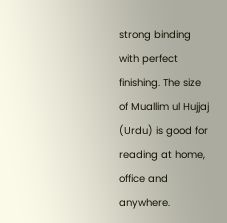strong binding with perfect finishing. The size of Muallim ul Hujjaj (Urdu) is good for reading at home, office and anywhere.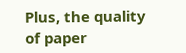Plus, the quality of paper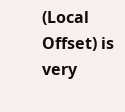(Local Offset) is very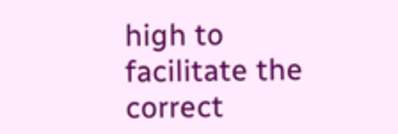high to facilitate the correct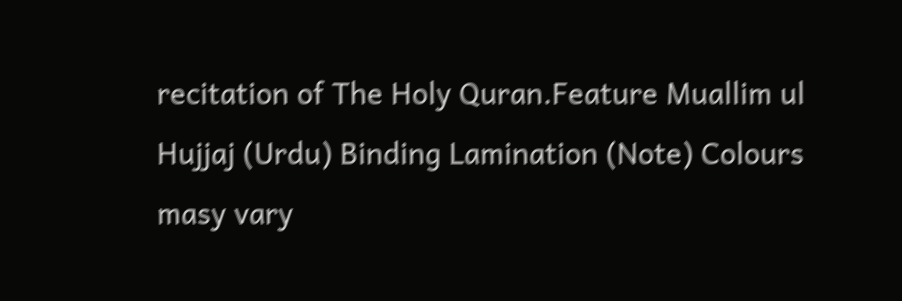recitation of The Holy Quran.Feature Muallim ul Hujjaj (Urdu) Binding Lamination (Note) Colours masy vary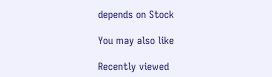depends on Stock

You may also like

Recently viewed